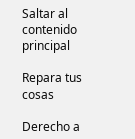Saltar al contenido principal

Repara tus cosas

Derecho a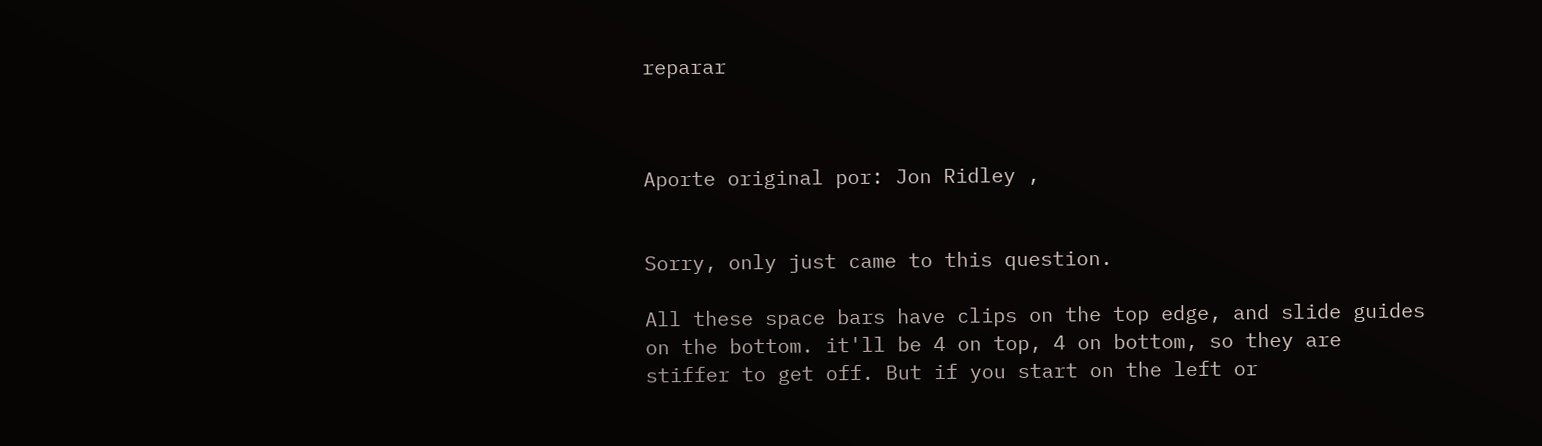reparar



Aporte original por: Jon Ridley ,


Sorry, only just came to this question.

All these space bars have clips on the top edge, and slide guides on the bottom. it'll be 4 on top, 4 on bottom, so they are stiffer to get off. But if you start on the left or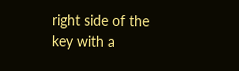right side of the key with a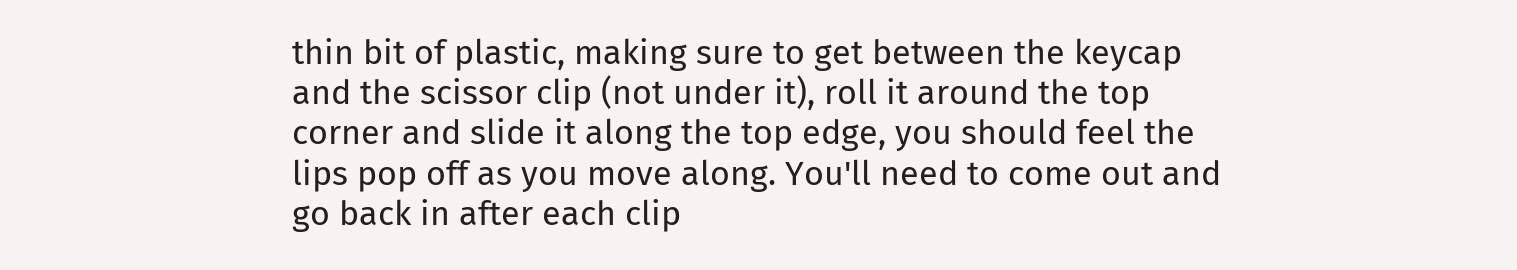thin bit of plastic, making sure to get between the keycap and the scissor clip (not under it), roll it around the top corner and slide it along the top edge, you should feel the lips pop off as you move along. You'll need to come out and go back in after each clip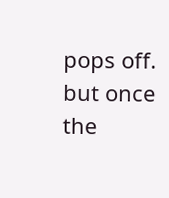pops off. but once the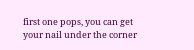first one pops, you can get your nail under the corner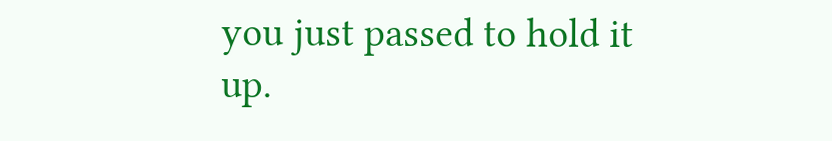you just passed to hold it up.